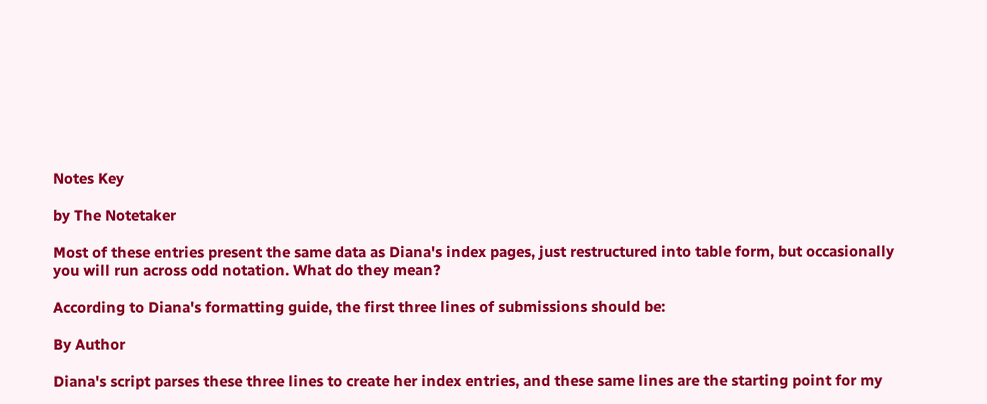Notes Key

by The Notetaker

Most of these entries present the same data as Diana's index pages, just restructured into table form, but occasionally you will run across odd notation. What do they mean?

According to Diana's formatting guide, the first three lines of submissions should be:

By Author

Diana's script parses these three lines to create her index entries, and these same lines are the starting point for my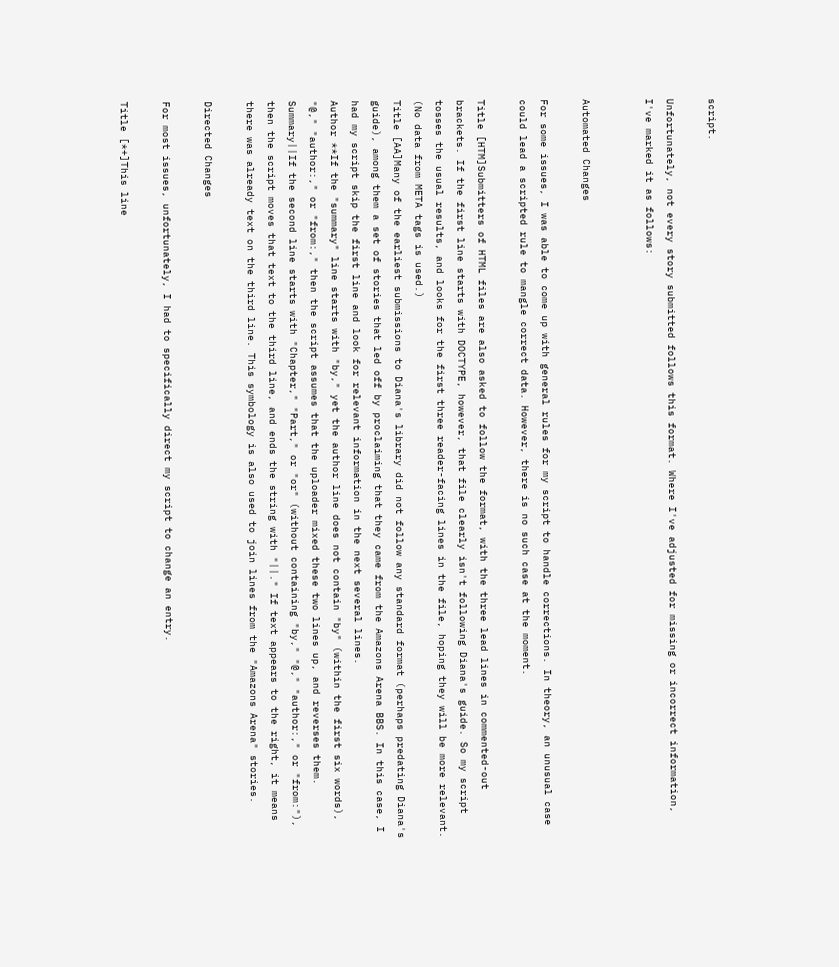script.

Unfortunately, not every story submitted follows this format. Where I've adjusted for missing or incorrect information, I've marked it as follows:


Automated Changes

For some issues, I was able to come up with general rules for my script to handle corrections. In theory, an unusual case could lead a scripted rule to mangle correct data. However, there is no such case at the moment.

Title [HTM]Submitters of HTML files are also asked to follow the format, with the three lead lines in commented-out brackets. If the first line starts with DOCTYPE, however, that file clearly isn't following Diana's guide. So my script tosses the usual results, and looks for the first three reader-facing lines in the file, hoping they will be more relevant. (No data from META tags is used.)
Title [AA]Many of the earliest submissions to Diana's library did not follow any standard format (perhaps predating Diana's guide), among them a set of stories that led off by proclaiming that they came from the Amazons Arena BBS. In this case, I had my script skip the first line and look for relevant information in the next several lines.
Author **If the "summary" line starts with "by," yet the author line does not contain "by" (within the first six words), "@," "author:," or "from:," then the script assumes that the uploader mixed these two lines up, and reverses them.
Summary||If the second line starts with "Chapter," "Part," or "or" (without containing "by," "@," "author:," or "from:"), then the script moves that text to the third line, and ends the string with "||." If text appears to the right, it means there was already text on the third line. This symbology is also used to join lines from the "Amazons Arena" stories.

Directed Changes

For most issues, unfortunately, I had to specifically direct my script to change an entry.

Title [*+]This line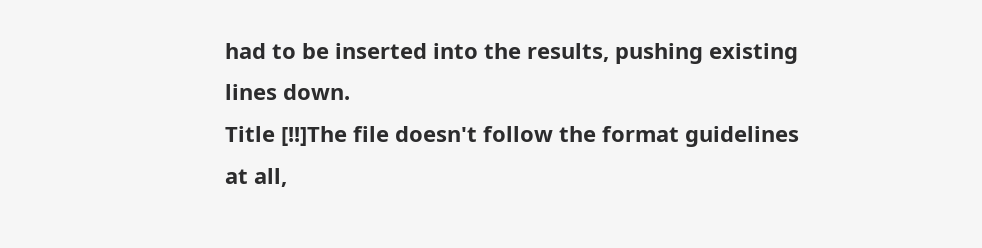had to be inserted into the results, pushing existing lines down.
Title [!!]The file doesn't follow the format guidelines at all,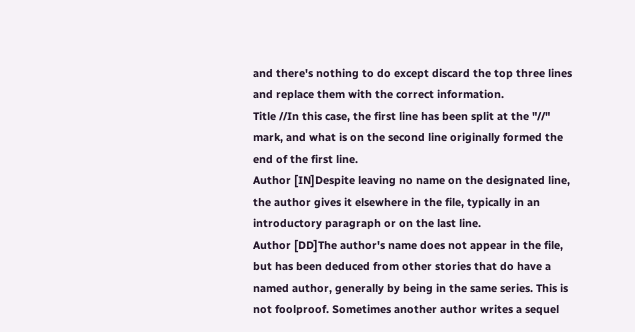and there's nothing to do except discard the top three lines and replace them with the correct information.
Title //In this case, the first line has been split at the "//" mark, and what is on the second line originally formed the end of the first line.
Author [IN]Despite leaving no name on the designated line, the author gives it elsewhere in the file, typically in an introductory paragraph or on the last line.
Author [DD]The author's name does not appear in the file, but has been deduced from other stories that do have a named author, generally by being in the same series. This is not foolproof. Sometimes another author writes a sequel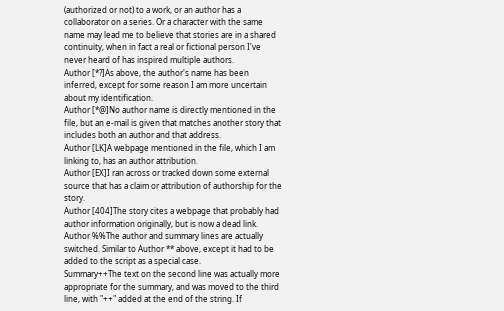(authorized or not) to a work, or an author has a collaborator on a series. Or a character with the same name may lead me to believe that stories are in a shared continuity, when in fact a real or fictional person I've never heard of has inspired multiple authors.
Author [*?]As above, the author's name has been inferred, except for some reason I am more uncertain about my identification.
Author [*@]No author name is directly mentioned in the file, but an e-mail is given that matches another story that includes both an author and that address.
Author [LK]A webpage mentioned in the file, which I am linking to, has an author attribution.
Author [EX]I ran across or tracked down some external source that has a claim or attribution of authorship for the story.
Author [404]The story cites a webpage that probably had author information originally, but is now a dead link.
Author %%The author and summary lines are actually switched. Similar to Author ** above, except it had to be added to the script as a special case.
Summary++The text on the second line was actually more appropriate for the summary, and was moved to the third line, with "++" added at the end of the string. If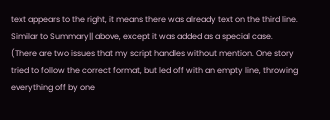text appears to the right, it means there was already text on the third line. Similar to Summary|| above, except it was added as a special case.
(There are two issues that my script handles without mention. One story tried to follow the correct format, but led off with an empty line, throwing everything off by one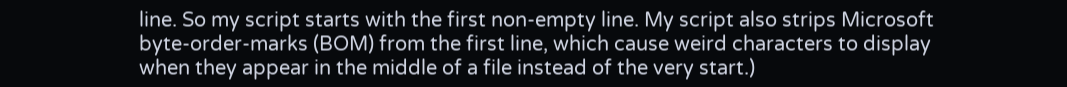line. So my script starts with the first non-empty line. My script also strips Microsoft byte-order-marks (BOM) from the first line, which cause weird characters to display when they appear in the middle of a file instead of the very start.)